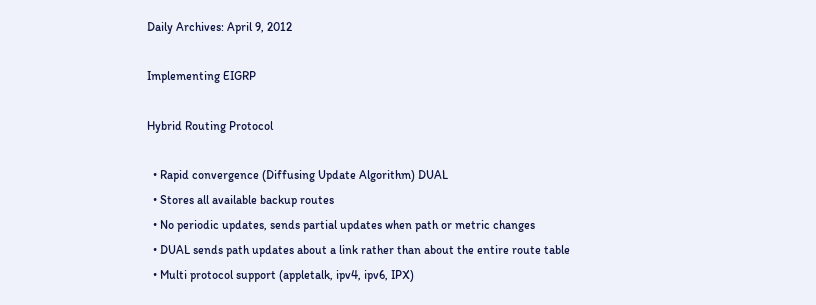Daily Archives: April 9, 2012

Implementing EIGRP

Hybrid Routing Protocol

  • Rapid convergence (Diffusing Update Algorithm) DUAL
  • Stores all available backup routes
  • No periodic updates, sends partial updates when path or metric changes
  • DUAL sends path updates about a link rather than about the entire route table
  • Multi protocol support (appletalk, ipv4, ipv6, IPX)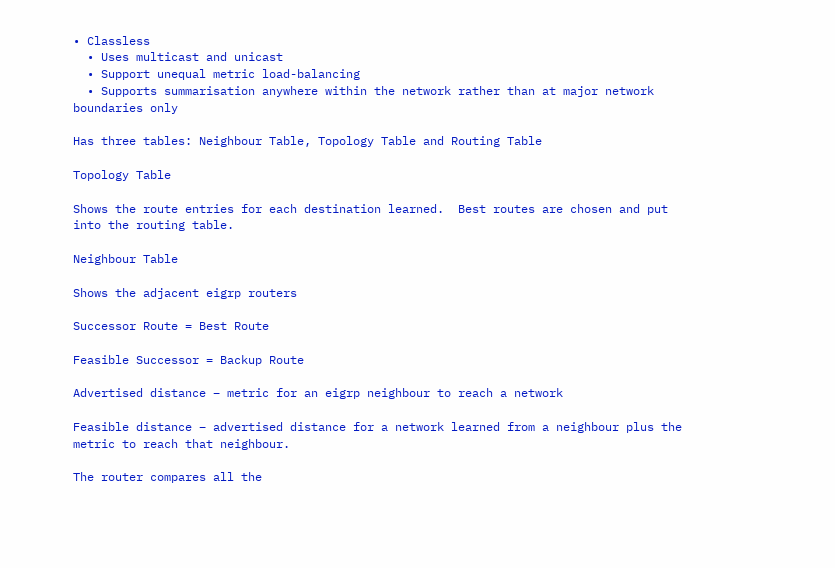• Classless
  • Uses multicast and unicast
  • Support unequal metric load-balancing
  • Supports summarisation anywhere within the network rather than at major network boundaries only

Has three tables: Neighbour Table, Topology Table and Routing Table

Topology Table

Shows the route entries for each destination learned.  Best routes are chosen and put into the routing table.

Neighbour Table

Shows the adjacent eigrp routers

Successor Route = Best Route

Feasible Successor = Backup Route

Advertised distance – metric for an eigrp neighbour to reach a network

Feasible distance – advertised distance for a network learned from a neighbour plus the metric to reach that neighbour.

The router compares all the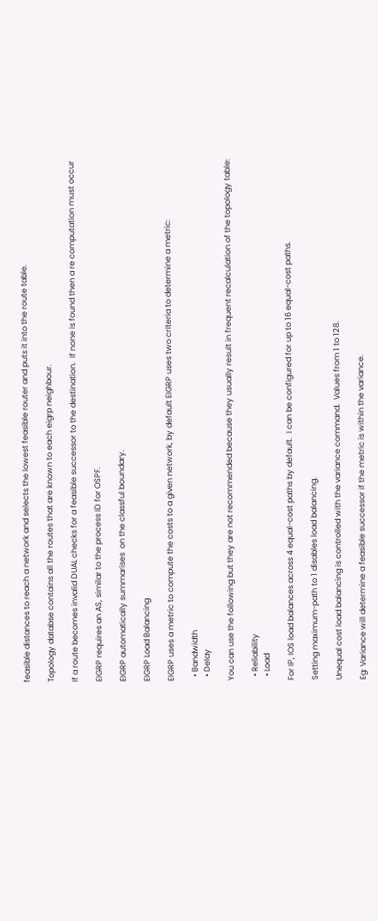feasible distances to reach a network and selects the lowest feasible router and puts it into the route table.

Topology databse contains all the routes that are known to each eigrp neighbour.

If a route becomes invalid DUAL checks for a feasible successor to the destination.  If none is found then a re computation must occur

EIGRP requires an AS, similar to the process ID for OSPF.

EIGRP automatically summarises  on the classful boundary.

EIGRP Load Balancing

EIGRP uses a metric to compute the costs to a given network, by default EIGRP uses two criteria to determine a metric:

  • Bandwidth
  • Delay

You can use the following but they are not recommended because they usually result in frequent recalculation of the topology table:

  • Reliability
  • Load

For IP, IOS load balances across 4 equal-cost paths by default.  I can be configured for up to 16 equal-cost paths.

Setting maximum-path to 1 disables load balancing.

Unequal cost load balancing is controlled with the variance command.  Values from 1 to 128.

Eg: Variance will determine a feasible successor if the metric is within the variance.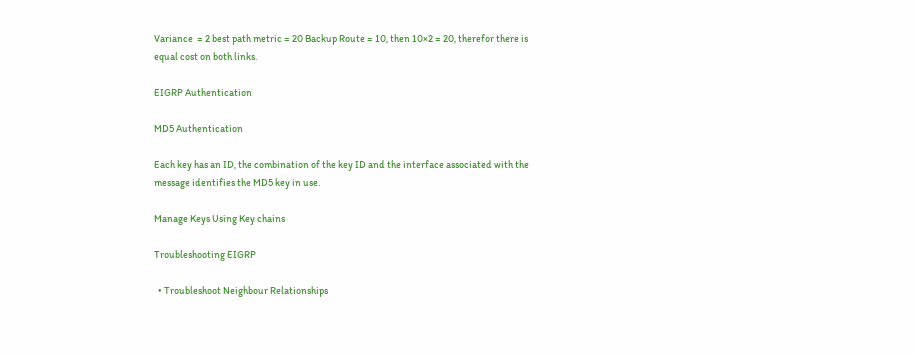Variance  = 2 best path metric = 20 Backup Route = 10, then 10×2 = 20, therefor there is equal cost on both links.

EIGRP Authentication

MD5 Authentication

Each key has an ID, the combination of the key ID and the interface associated with the message identifies the MD5 key in use.

Manage Keys Using Key chains

Troubleshooting EIGRP

  • Troubleshoot Neighbour Relationships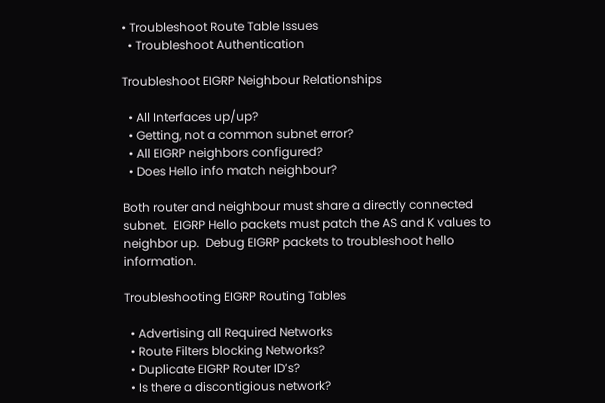• Troubleshoot Route Table Issues
  • Troubleshoot Authentication

Troubleshoot EIGRP Neighbour Relationships

  • All Interfaces up/up?
  • Getting, not a common subnet error?
  • All EIGRP neighbors configured?
  • Does Hello info match neighbour?

Both router and neighbour must share a directly connected subnet.  EIGRP Hello packets must patch the AS and K values to neighbor up.  Debug EIGRP packets to troubleshoot hello information.

Troubleshooting EIGRP Routing Tables

  • Advertising all Required Networks
  • Route Filters blocking Networks?
  • Duplicate EIGRP Router ID’s?
  • Is there a discontigious network?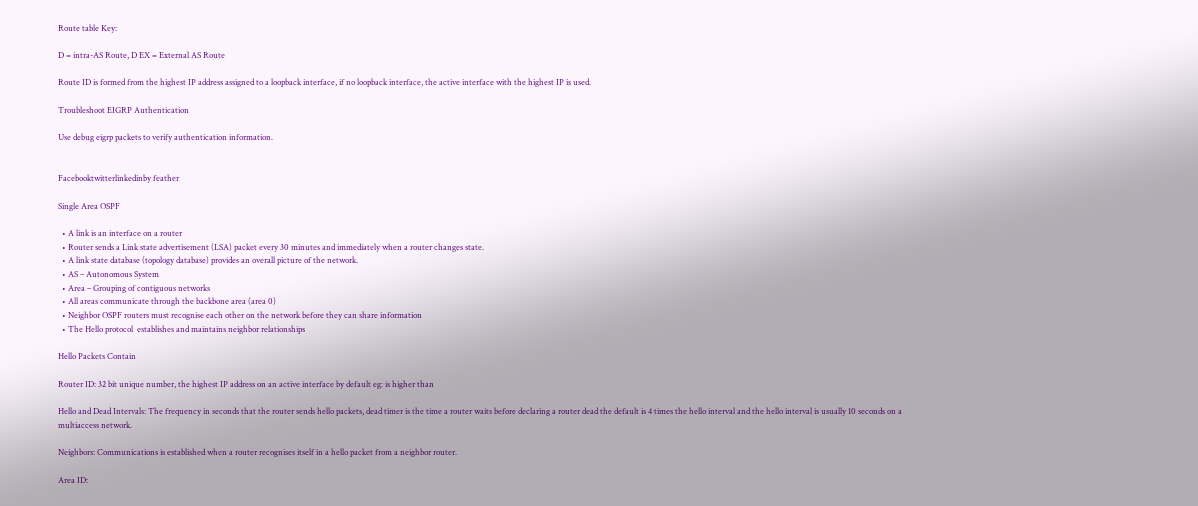Route table Key:

D = intra-AS Route, D EX = External AS Route

Route ID is formed from the highest IP address assigned to a loopback interface, if no loopback interface, the active interface with the highest IP is used.

Troubleshoot EIGRP Authentication

Use debug eigrp packets to verify authentication information.


Facebooktwitterlinkedinby feather

Single Area OSPF

  • A link is an interface on a router
  • Router sends a Link state advertisement (LSA) packet every 30 minutes and immediately when a router changes state.
  • A link state database (topology database) provides an overall picture of the network.
  • AS – Autonomous System
  • Area – Grouping of contiguous networks
  • All areas communicate through the backbone area (area 0)
  • Neighbor OSPF routers must recognise each other on the network before they can share information
  • The Hello protocol  establishes and maintains neighbor relationships

Hello Packets Contain

Router ID: 32 bit unique number, the highest IP address on an active interface by default eg: is higher than

Hello and Dead Intervals: The frequency in seconds that the router sends hello packets, dead timer is the time a router waits before declaring a router dead the default is 4 times the hello interval and the hello interval is usually 10 seconds on a multiaccess network.

Neighbors: Communications is established when a router recognises itself in a hello packet from a neighbor router.

Area ID: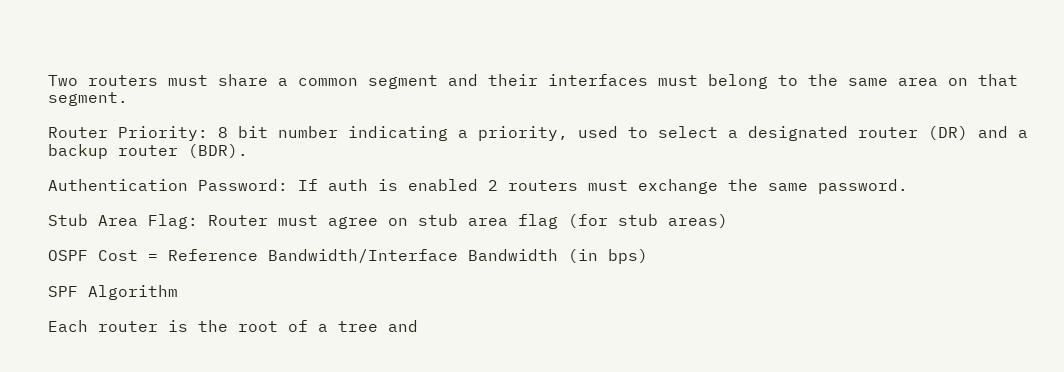Two routers must share a common segment and their interfaces must belong to the same area on that segment.

Router Priority: 8 bit number indicating a priority, used to select a designated router (DR) and a backup router (BDR).

Authentication Password: If auth is enabled 2 routers must exchange the same password.

Stub Area Flag: Router must agree on stub area flag (for stub areas)

OSPF Cost = Reference Bandwidth/Interface Bandwidth (in bps)

SPF Algorithm

Each router is the root of a tree and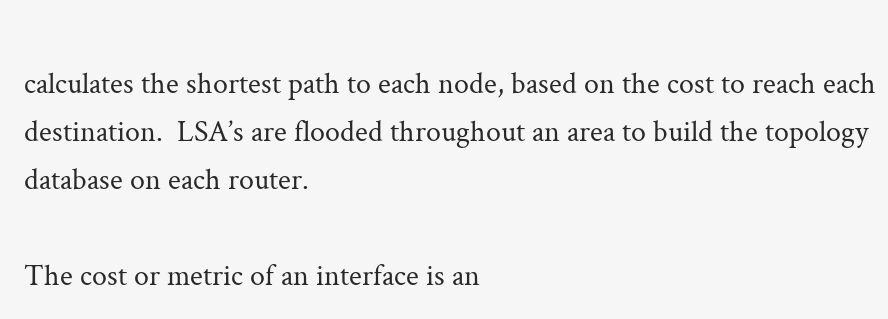calculates the shortest path to each node, based on the cost to reach each destination.  LSA’s are flooded throughout an area to build the topology database on each router.

The cost or metric of an interface is an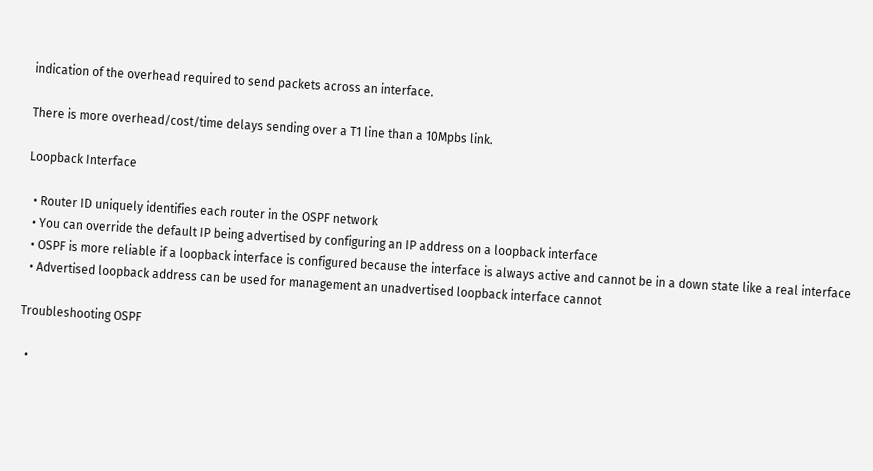indication of the overhead required to send packets across an interface.

There is more overhead/cost/time delays sending over a T1 line than a 10Mpbs link.

Loopback Interface

  • Router ID uniquely identifies each router in the OSPF network
  • You can override the default IP being advertised by configuring an IP address on a loopback interface
  • OSPF is more reliable if a loopback interface is configured because the interface is always active and cannot be in a down state like a real interface
  • Advertised loopback address can be used for management an unadvertised loopback interface cannot

Troubleshooting OSPF

  •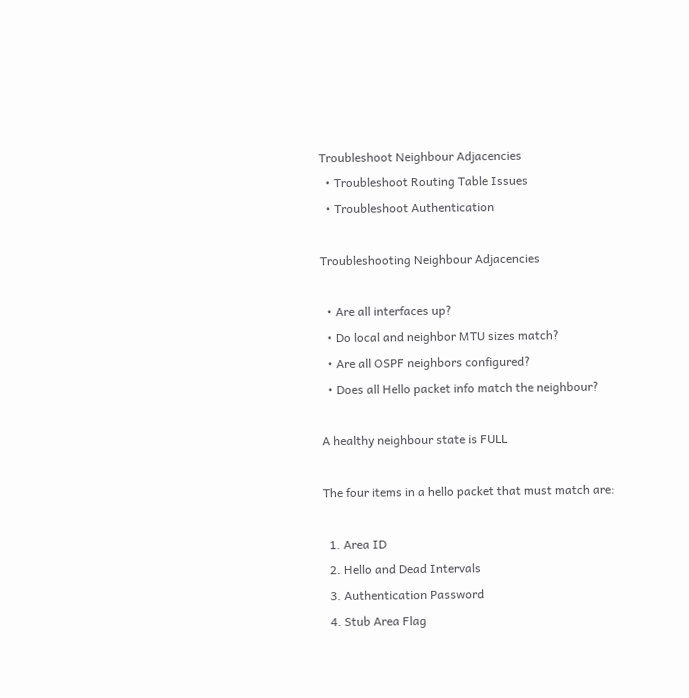Troubleshoot Neighbour Adjacencies
  • Troubleshoot Routing Table Issues
  • Troubleshoot Authentication

Troubleshooting Neighbour Adjacencies

  • Are all interfaces up?
  • Do local and neighbor MTU sizes match?
  • Are all OSPF neighbors configured?
  • Does all Hello packet info match the neighbour?

A healthy neighbour state is FULL

The four items in a hello packet that must match are:

  1. Area ID
  2. Hello and Dead Intervals
  3. Authentication Password
  4. Stub Area Flag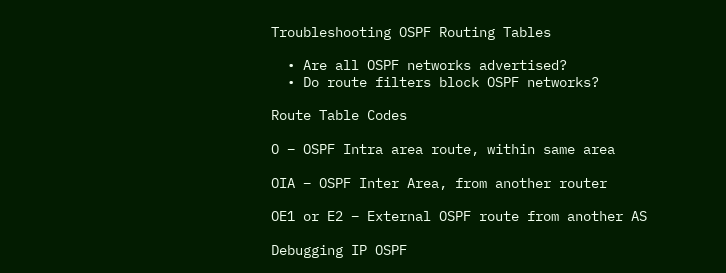Troubleshooting OSPF Routing Tables

  • Are all OSPF networks advertised?
  • Do route filters block OSPF networks?

Route Table Codes

O – OSPF Intra area route, within same area

OIA – OSPF Inter Area, from another router

OE1 or E2 – External OSPF route from another AS

Debugging IP OSPF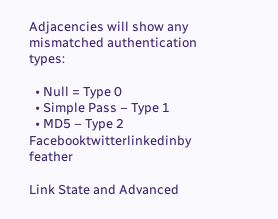Adjacencies will show any mismatched authentication types:

  • Null = Type 0
  • Simple Pass – Type 1
  • MD5 – Type 2
Facebooktwitterlinkedinby feather

Link State and Advanced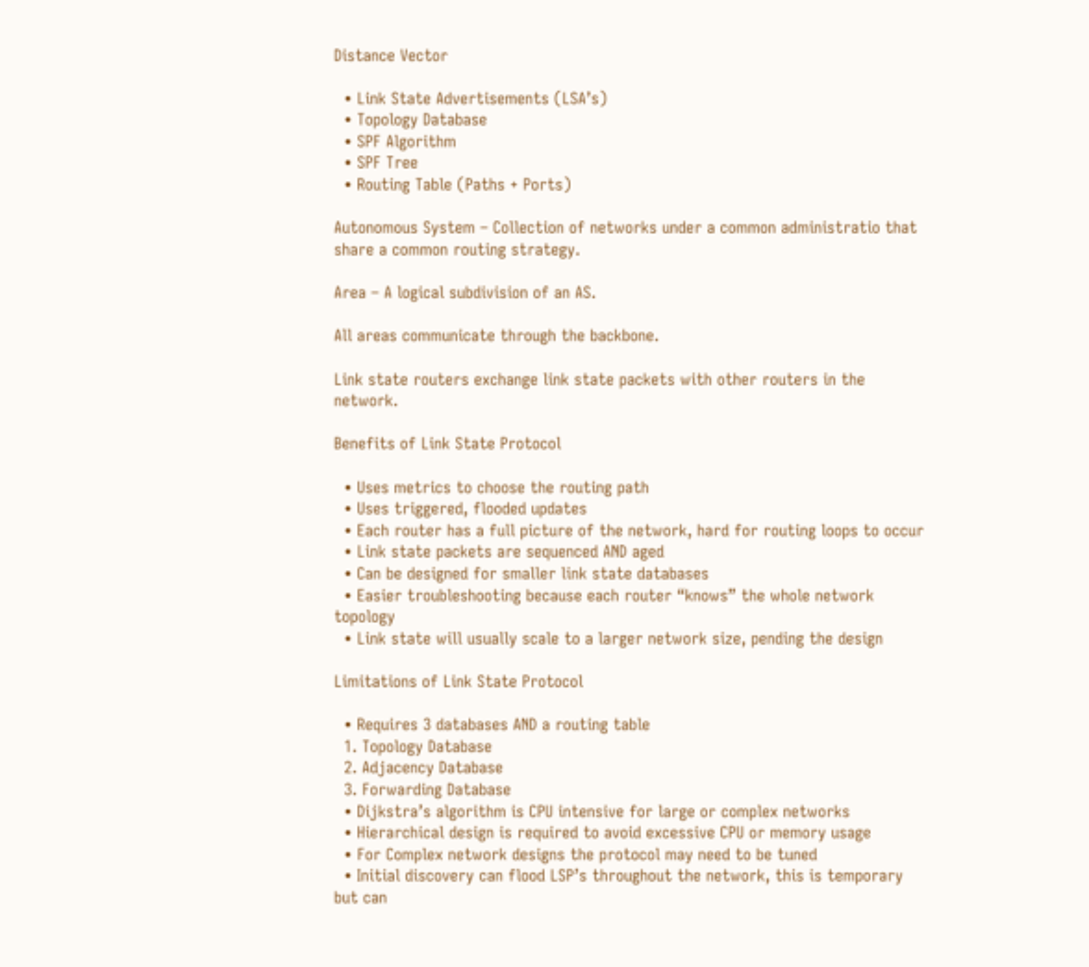Distance Vector

  • Link State Advertisements (LSA’s)
  • Topology Database
  • SPF Algorithm
  • SPF Tree
  • Routing Table (Paths + Ports)

Autonomous System – Collection of networks under a common administratio that share a common routing strategy.

Area – A logical subdivision of an AS.

All areas communicate through the backbone.

Link state routers exchange link state packets with other routers in the network.

Benefits of Link State Protocol

  • Uses metrics to choose the routing path
  • Uses triggered, flooded updates
  • Each router has a full picture of the network, hard for routing loops to occur
  • Link state packets are sequenced AND aged
  • Can be designed for smaller link state databases
  • Easier troubleshooting because each router “knows” the whole network topology
  • Link state will usually scale to a larger network size, pending the design

Limitations of Link State Protocol

  • Requires 3 databases AND a routing table
  1. Topology Database
  2. Adjacency Database
  3. Forwarding Database
  • Dijkstra’s algorithm is CPU intensive for large or complex networks
  • Hierarchical design is required to avoid excessive CPU or memory usage
  • For Complex network designs the protocol may need to be tuned
  • Initial discovery can flood LSP’s throughout the network, this is temporary but can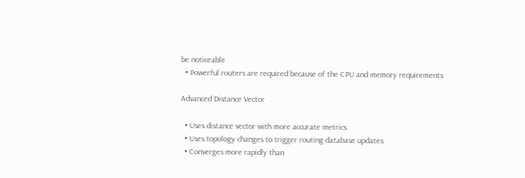be noticeable
  • Powerful routers are required because of the CPU and memory requirements

Advanced Distance Vector

  • Uses distance vector with more accurate metrics
  • Uses topology changes to trigger routing database updates
  • Converges more rapidly than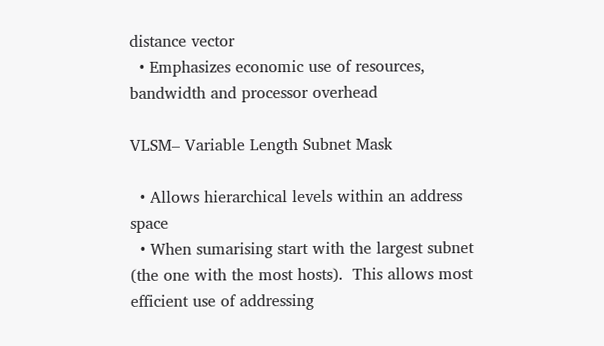distance vector
  • Emphasizes economic use of resources, bandwidth and processor overhead

VLSM– Variable Length Subnet Mask

  • Allows hierarchical levels within an address space
  • When sumarising start with the largest subnet (the one with the most hosts).  This allows most efficient use of addressing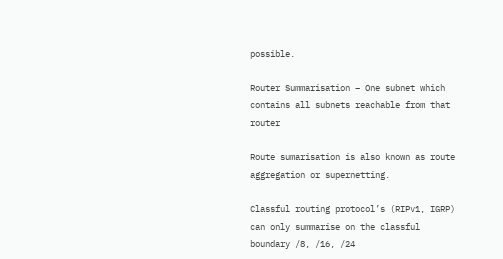possible.

Router Summarisation – One subnet which contains all subnets reachable from that router

Route sumarisation is also known as route aggregation or supernetting.

Classful routing protocol’s (RIPv1, IGRP) can only summarise on the classful boundary /8, /16, /24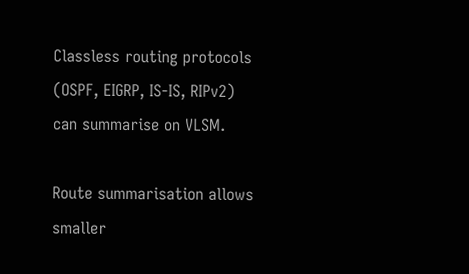Classless routing protocols (OSPF, EIGRP, IS-IS, RIPv2) can summarise on VLSM.

Route summarisation allows smaller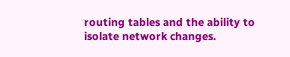routing tables and the ability to isolate network changes.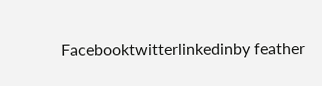Facebooktwitterlinkedinby feather